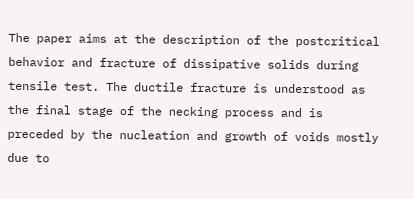The paper aims at the description of the postcritical behavior and fracture of dissipative solids during tensile test. The ductile fracture is understood as the final stage of the necking process and is preceded by the nucleation and growth of voids mostly due to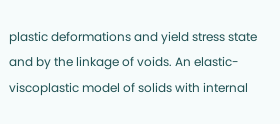plastic deformations and yield stress state and by the linkage of voids. An elastic-viscoplastic model of solids with internal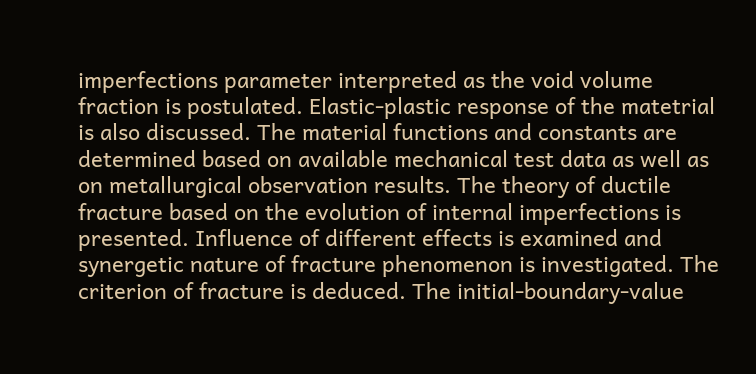imperfections parameter interpreted as the void volume fraction is postulated. Elastic-plastic response of the matetrial is also discussed. The material functions and constants are determined based on available mechanical test data as well as on metallurgical observation results. The theory of ductile fracture based on the evolution of internal imperfections is presented. Influence of different effects is examined and synergetic nature of fracture phenomenon is investigated. The criterion of fracture is deduced. The initial-boundary-value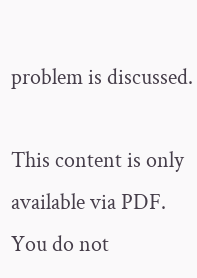problem is discussed.

This content is only available via PDF.
You do not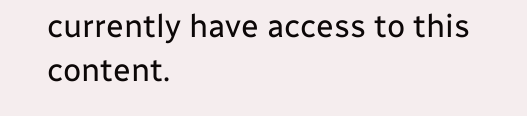currently have access to this content.